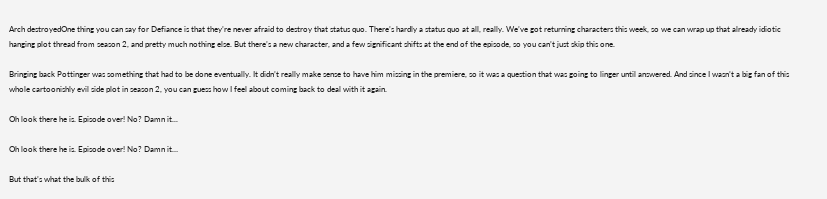Arch destroyedOne thing you can say for Defiance is that they’re never afraid to destroy that status quo. There’s hardly a status quo at all, really. We’ve got returning characters this week, so we can wrap up that already idiotic hanging plot thread from season 2, and pretty much nothing else. But there’s a new character, and a few significant shifts at the end of the episode, so you can’t just skip this one.

Bringing back Pottinger was something that had to be done eventually. It didn’t really make sense to have him missing in the premiere, so it was a question that was going to linger until answered. And since I wasn’t a big fan of this whole cartoonishly evil side plot in season 2, you can guess how I feel about coming back to deal with it again.

Oh look there he is. Episode over! No? Damn it...

Oh look there he is. Episode over! No? Damn it…

But that’s what the bulk of this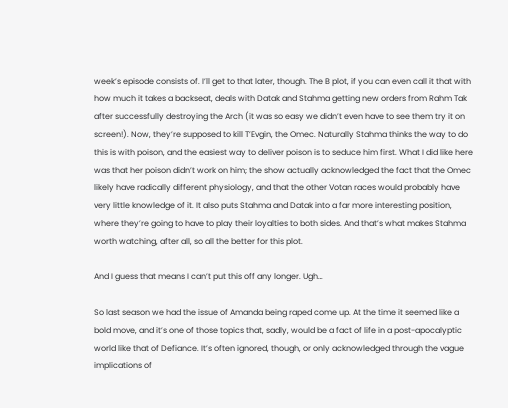week’s episode consists of. I’ll get to that later, though. The B plot, if you can even call it that with how much it takes a backseat, deals with Datak and Stahma getting new orders from Rahm Tak after successfully destroying the Arch (it was so easy we didn’t even have to see them try it on screen!). Now, they’re supposed to kill T’Evgin, the Omec. Naturally Stahma thinks the way to do this is with poison, and the easiest way to deliver poison is to seduce him first. What I did like here was that her poison didn’t work on him; the show actually acknowledged the fact that the Omec likely have radically different physiology, and that the other Votan races would probably have very little knowledge of it. It also puts Stahma and Datak into a far more interesting position, where they’re going to have to play their loyalties to both sides. And that’s what makes Stahma worth watching, after all, so all the better for this plot.

And I guess that means I can’t put this off any longer. Ugh…

So last season we had the issue of Amanda being raped come up. At the time it seemed like a bold move, and it’s one of those topics that, sadly, would be a fact of life in a post-apocalyptic world like that of Defiance. It’s often ignored, though, or only acknowledged through the vague implications of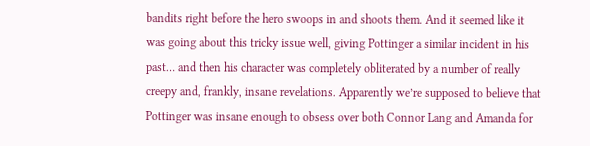bandits right before the hero swoops in and shoots them. And it seemed like it was going about this tricky issue well, giving Pottinger a similar incident in his past… and then his character was completely obliterated by a number of really creepy and, frankly, insane revelations. Apparently we’re supposed to believe that Pottinger was insane enough to obsess over both Connor Lang and Amanda for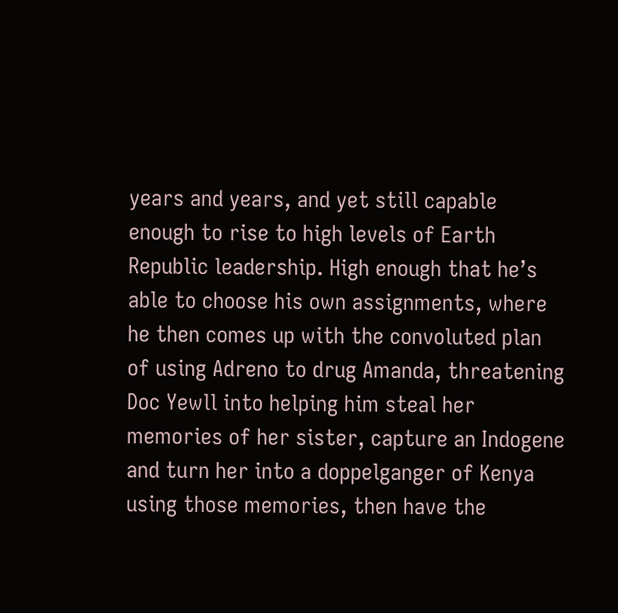years and years, and yet still capable enough to rise to high levels of Earth Republic leadership. High enough that he’s able to choose his own assignments, where he then comes up with the convoluted plan of using Adreno to drug Amanda, threatening Doc Yewll into helping him steal her memories of her sister, capture an Indogene and turn her into a doppelganger of Kenya using those memories, then have the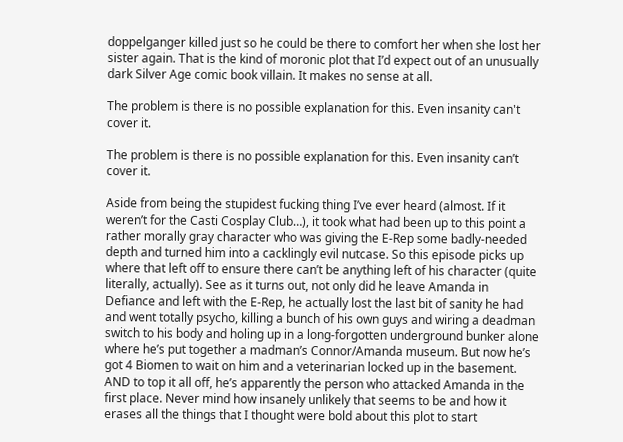doppelganger killed just so he could be there to comfort her when she lost her sister again. That is the kind of moronic plot that I’d expect out of an unusually dark Silver Age comic book villain. It makes no sense at all.

The problem is there is no possible explanation for this. Even insanity can't cover it.

The problem is there is no possible explanation for this. Even insanity can’t cover it.

Aside from being the stupidest fucking thing I’ve ever heard (almost. If it weren’t for the Casti Cosplay Club…), it took what had been up to this point a rather morally gray character who was giving the E-Rep some badly-needed depth and turned him into a cacklingly evil nutcase. So this episode picks up where that left off to ensure there can’t be anything left of his character (quite literally, actually). See as it turns out, not only did he leave Amanda in Defiance and left with the E-Rep, he actually lost the last bit of sanity he had and went totally psycho, killing a bunch of his own guys and wiring a deadman switch to his body and holing up in a long-forgotten underground bunker alone where he’s put together a madman’s Connor/Amanda museum. But now he’s got 4 Biomen to wait on him and a veterinarian locked up in the basement. AND to top it all off, he’s apparently the person who attacked Amanda in the first place. Never mind how insanely unlikely that seems to be and how it erases all the things that I thought were bold about this plot to start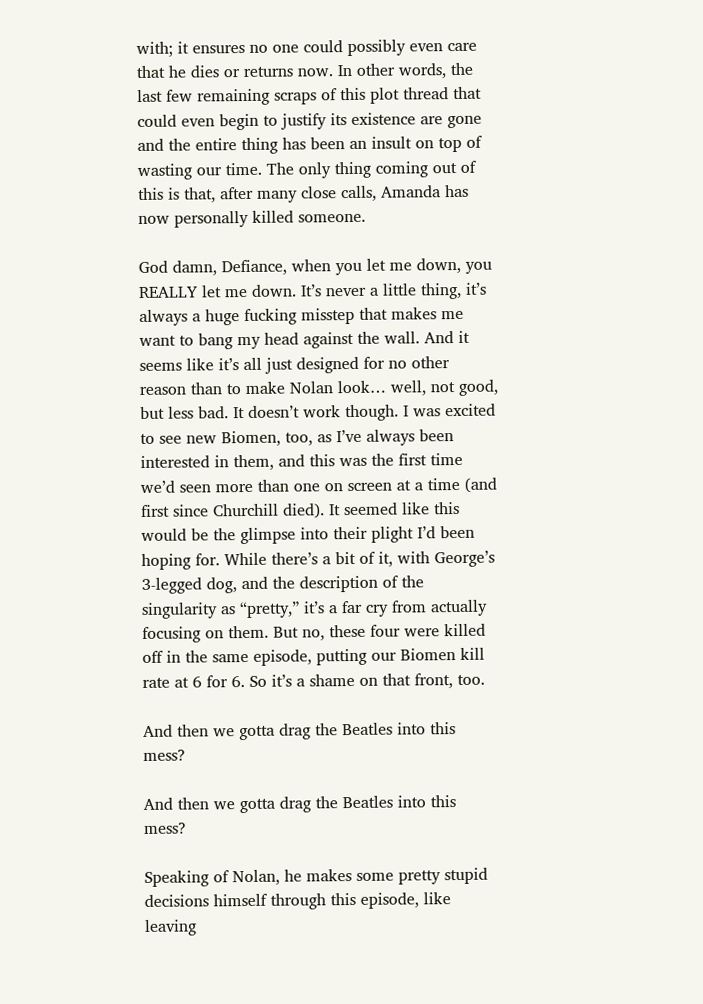with; it ensures no one could possibly even care that he dies or returns now. In other words, the last few remaining scraps of this plot thread that could even begin to justify its existence are gone and the entire thing has been an insult on top of wasting our time. The only thing coming out of this is that, after many close calls, Amanda has now personally killed someone.

God damn, Defiance, when you let me down, you REALLY let me down. It’s never a little thing, it’s always a huge fucking misstep that makes me want to bang my head against the wall. And it seems like it’s all just designed for no other reason than to make Nolan look… well, not good, but less bad. It doesn’t work though. I was excited to see new Biomen, too, as I’ve always been interested in them, and this was the first time we’d seen more than one on screen at a time (and first since Churchill died). It seemed like this would be the glimpse into their plight I’d been hoping for. While there’s a bit of it, with George’s 3-legged dog, and the description of the singularity as “pretty,” it’s a far cry from actually focusing on them. But no, these four were killed off in the same episode, putting our Biomen kill rate at 6 for 6. So it’s a shame on that front, too.

And then we gotta drag the Beatles into this mess?

And then we gotta drag the Beatles into this mess?

Speaking of Nolan, he makes some pretty stupid decisions himself through this episode, like leaving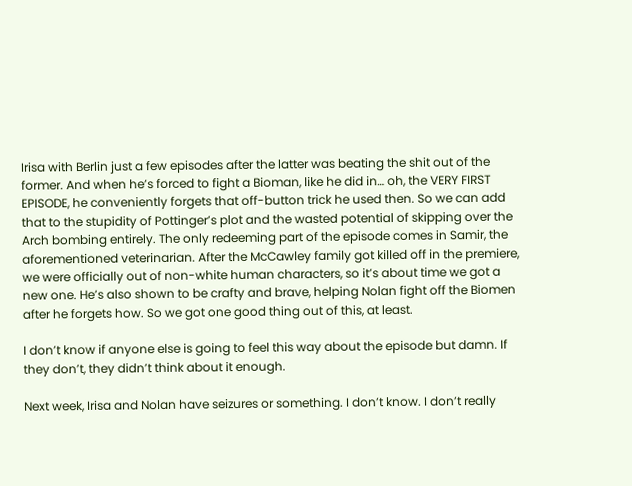Irisa with Berlin just a few episodes after the latter was beating the shit out of the former. And when he’s forced to fight a Bioman, like he did in… oh, the VERY FIRST EPISODE, he conveniently forgets that off-button trick he used then. So we can add that to the stupidity of Pottinger’s plot and the wasted potential of skipping over the Arch bombing entirely. The only redeeming part of the episode comes in Samir, the aforementioned veterinarian. After the McCawley family got killed off in the premiere, we were officially out of non-white human characters, so it’s about time we got a new one. He’s also shown to be crafty and brave, helping Nolan fight off the Biomen after he forgets how. So we got one good thing out of this, at least.

I don’t know if anyone else is going to feel this way about the episode but damn. If they don’t, they didn’t think about it enough.

Next week, Irisa and Nolan have seizures or something. I don’t know. I don’t really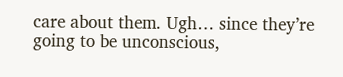care about them. Ugh… since they’re going to be unconscious,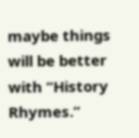maybe things will be better with “History Rhymes.”